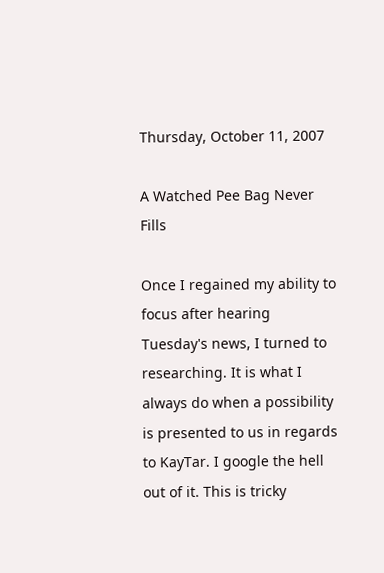Thursday, October 11, 2007

A Watched Pee Bag Never Fills

Once I regained my ability to focus after hearing Tuesday's news, I turned to researching. It is what I always do when a possibility is presented to us in regards to KayTar. I google the hell out of it. This is tricky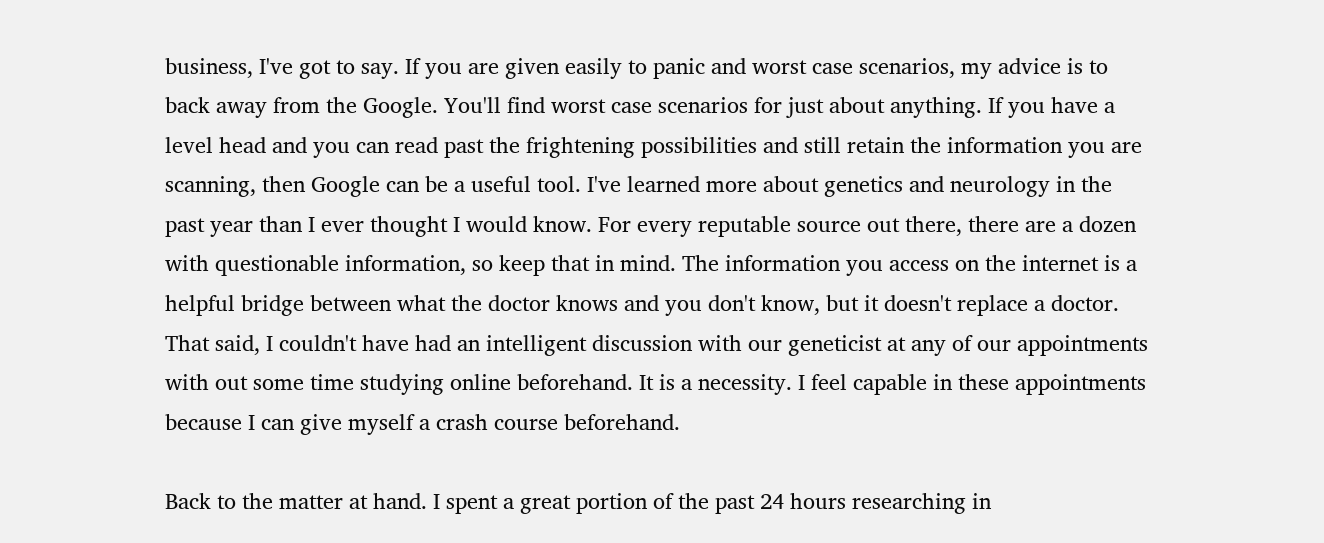business, I've got to say. If you are given easily to panic and worst case scenarios, my advice is to back away from the Google. You'll find worst case scenarios for just about anything. If you have a level head and you can read past the frightening possibilities and still retain the information you are scanning, then Google can be a useful tool. I've learned more about genetics and neurology in the past year than I ever thought I would know. For every reputable source out there, there are a dozen with questionable information, so keep that in mind. The information you access on the internet is a helpful bridge between what the doctor knows and you don't know, but it doesn't replace a doctor. That said, I couldn't have had an intelligent discussion with our geneticist at any of our appointments with out some time studying online beforehand. It is a necessity. I feel capable in these appointments because I can give myself a crash course beforehand.

Back to the matter at hand. I spent a great portion of the past 24 hours researching in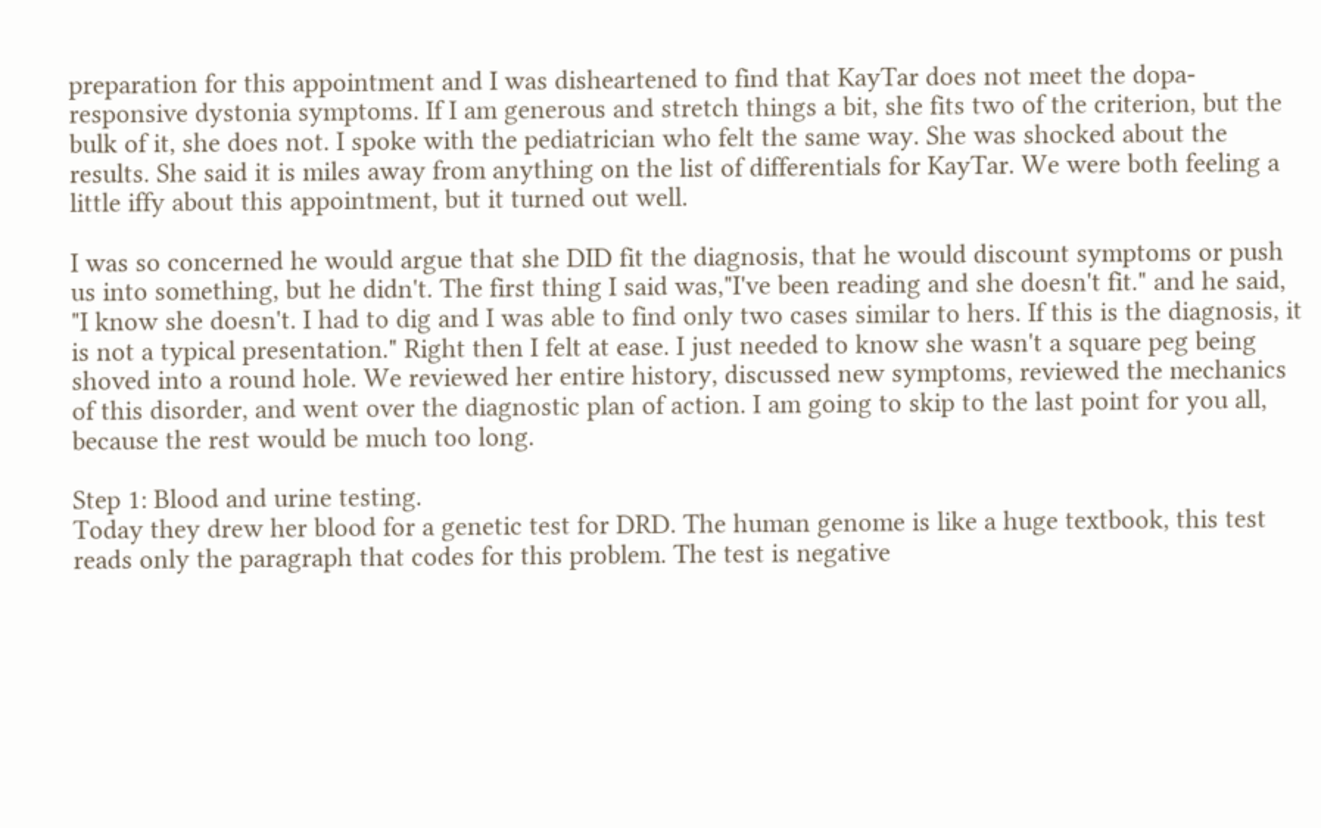preparation for this appointment and I was disheartened to find that KayTar does not meet the dopa-responsive dystonia symptoms. If I am generous and stretch things a bit, she fits two of the criterion, but the bulk of it, she does not. I spoke with the pediatrician who felt the same way. She was shocked about the results. She said it is miles away from anything on the list of differentials for KayTar. We were both feeling a little iffy about this appointment, but it turned out well.

I was so concerned he would argue that she DID fit the diagnosis, that he would discount symptoms or push us into something, but he didn't. The first thing I said was,"I've been reading and she doesn't fit." and he said, "I know she doesn't. I had to dig and I was able to find only two cases similar to hers. If this is the diagnosis, it is not a typical presentation." Right then I felt at ease. I just needed to know she wasn't a square peg being shoved into a round hole. We reviewed her entire history, discussed new symptoms, reviewed the mechanics of this disorder, and went over the diagnostic plan of action. I am going to skip to the last point for you all, because the rest would be much too long.

Step 1: Blood and urine testing.
Today they drew her blood for a genetic test for DRD. The human genome is like a huge textbook, this test reads only the paragraph that codes for this problem. The test is negative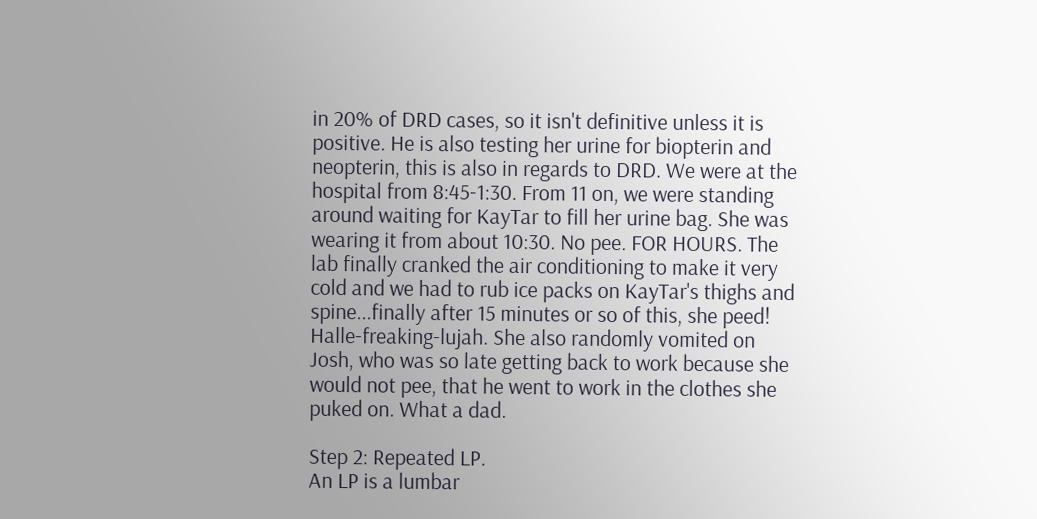in 20% of DRD cases, so it isn't definitive unless it is positive. He is also testing her urine for biopterin and neopterin, this is also in regards to DRD. We were at the hospital from 8:45-1:30. From 11 on, we were standing around waiting for KayTar to fill her urine bag. She was wearing it from about 10:30. No pee. FOR HOURS. The lab finally cranked the air conditioning to make it very cold and we had to rub ice packs on KayTar's thighs and spine...finally after 15 minutes or so of this, she peed! Halle-freaking-lujah. She also randomly vomited on Josh, who was so late getting back to work because she would not pee, that he went to work in the clothes she puked on. What a dad.

Step 2: Repeated LP.
An LP is a lumbar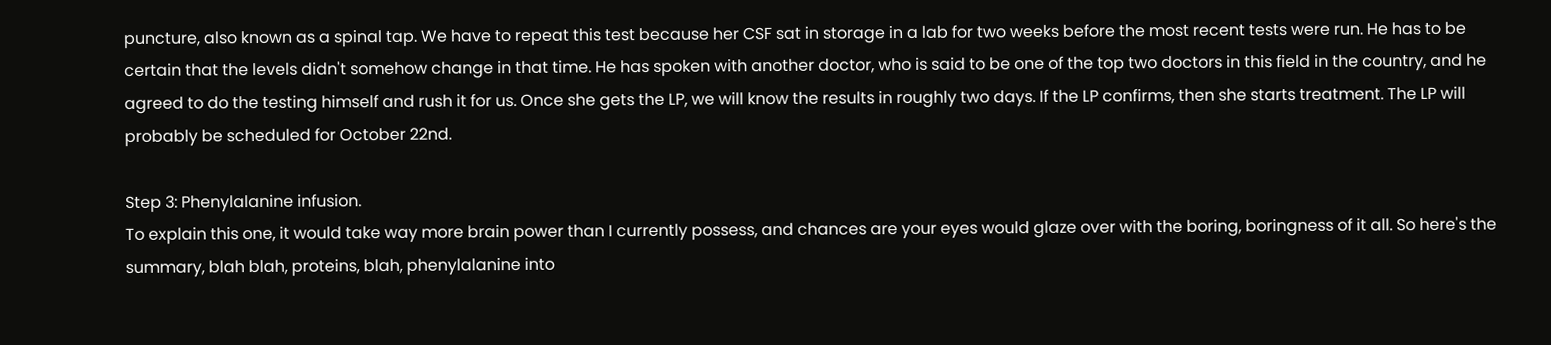puncture, also known as a spinal tap. We have to repeat this test because her CSF sat in storage in a lab for two weeks before the most recent tests were run. He has to be certain that the levels didn't somehow change in that time. He has spoken with another doctor, who is said to be one of the top two doctors in this field in the country, and he agreed to do the testing himself and rush it for us. Once she gets the LP, we will know the results in roughly two days. If the LP confirms, then she starts treatment. The LP will probably be scheduled for October 22nd.

Step 3: Phenylalanine infusion.
To explain this one, it would take way more brain power than I currently possess, and chances are your eyes would glaze over with the boring, boringness of it all. So here's the summary, blah blah, proteins, blah, phenylalanine into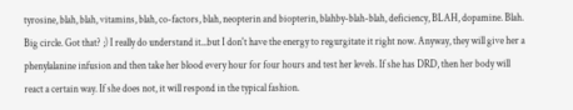tyrosine, blah, blah, vitamins, blah, co-factors, blah, neopterin and biopterin, blahby-blah-blah, deficiency, BLAH, dopamine. Blah. Big circle. Got that? ;) I really do understand it...but I don't have the energy to regurgitate it right now. Anyway, they will give her a phenylalanine infusion and then take her blood every hour for four hours and test her levels. If she has DRD, then her body will react a certain way. If she does not, it will respond in the typical fashion.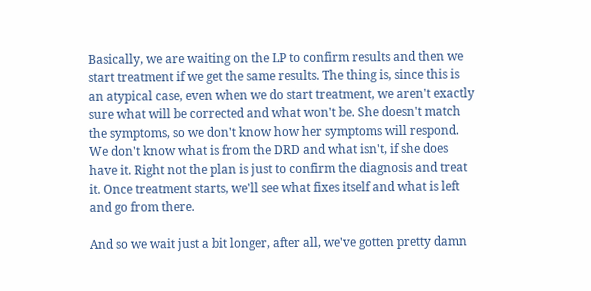Basically, we are waiting on the LP to confirm results and then we start treatment if we get the same results. The thing is, since this is an atypical case, even when we do start treatment, we aren't exactly sure what will be corrected and what won't be. She doesn't match the symptoms, so we don't know how her symptoms will respond. We don't know what is from the DRD and what isn't, if she does have it. Right not the plan is just to confirm the diagnosis and treat it. Once treatment starts, we'll see what fixes itself and what is left and go from there.

And so we wait just a bit longer, after all, we've gotten pretty damn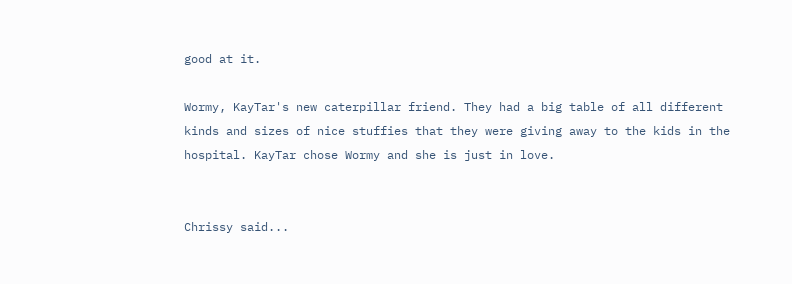good at it.

Wormy, KayTar's new caterpillar friend. They had a big table of all different kinds and sizes of nice stuffies that they were giving away to the kids in the hospital. KayTar chose Wormy and she is just in love.


Chrissy said...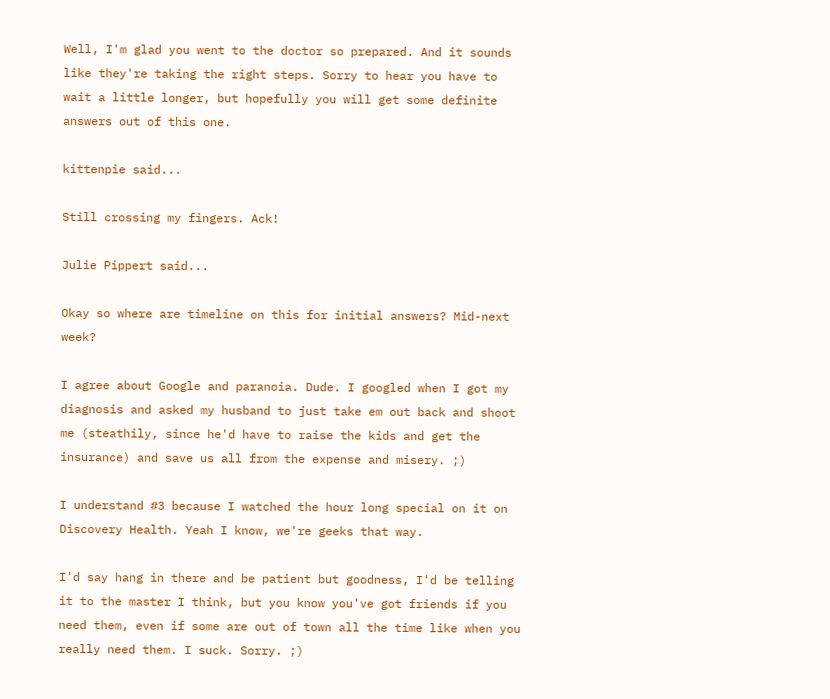Well, I'm glad you went to the doctor so prepared. And it sounds like they're taking the right steps. Sorry to hear you have to wait a little longer, but hopefully you will get some definite answers out of this one.

kittenpie said...

Still crossing my fingers. Ack!

Julie Pippert said...

Okay so where are timeline on this for initial answers? Mid-next week?

I agree about Google and paranoia. Dude. I googled when I got my diagnosis and asked my husband to just take em out back and shoot me (steathily, since he'd have to raise the kids and get the insurance) and save us all from the expense and misery. ;)

I understand #3 because I watched the hour long special on it on Discovery Health. Yeah I know, we're geeks that way.

I'd say hang in there and be patient but goodness, I'd be telling it to the master I think, but you know you've got friends if you need them, even if some are out of town all the time like when you really need them. I suck. Sorry. ;)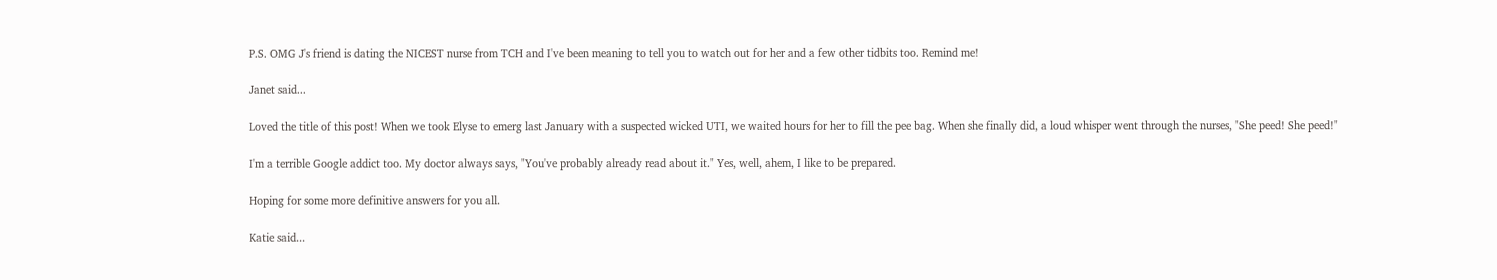P.S. OMG J's friend is dating the NICEST nurse from TCH and I've been meaning to tell you to watch out for her and a few other tidbits too. Remind me!

Janet said...

Loved the title of this post! When we took Elyse to emerg last January with a suspected wicked UTI, we waited hours for her to fill the pee bag. When she finally did, a loud whisper went through the nurses, "She peed! She peed!"

I'm a terrible Google addict too. My doctor always says, "You've probably already read about it." Yes, well, ahem, I like to be prepared.

Hoping for some more definitive answers for you all.

Katie said...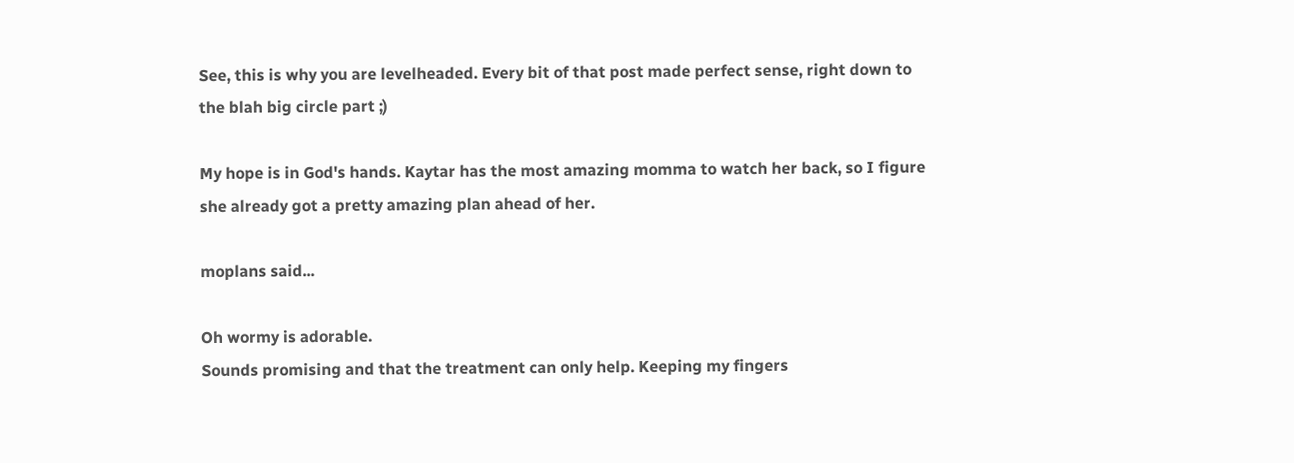See, this is why you are levelheaded. Every bit of that post made perfect sense, right down to the blah big circle part ;)

My hope is in God's hands. Kaytar has the most amazing momma to watch her back, so I figure she already got a pretty amazing plan ahead of her.

moplans said...

Oh wormy is adorable.
Sounds promising and that the treatment can only help. Keeping my fingers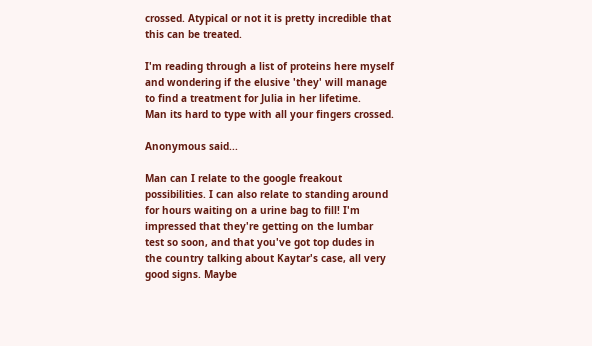crossed. Atypical or not it is pretty incredible that this can be treated.

I'm reading through a list of proteins here myself and wondering if the elusive 'they' will manage to find a treatment for Julia in her lifetime.
Man its hard to type with all your fingers crossed.

Anonymous said...

Man can I relate to the google freakout possibilities. I can also relate to standing around for hours waiting on a urine bag to fill! I'm impressed that they're getting on the lumbar test so soon, and that you've got top dudes in the country talking about Kaytar's case, all very good signs. Maybe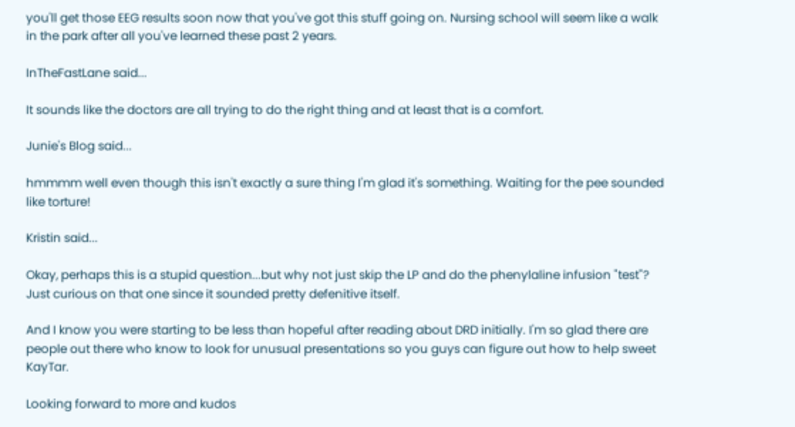you'll get those EEG results soon now that you've got this stuff going on. Nursing school will seem like a walk in the park after all you've learned these past 2 years.

InTheFastLane said...

It sounds like the doctors are all trying to do the right thing and at least that is a comfort.

Junie's Blog said...

hmmmm well even though this isn't exactly a sure thing I'm glad it's something. Waiting for the pee sounded like torture!

Kristin said...

Okay, perhaps this is a stupid question...but why not just skip the LP and do the phenylaline infusion "test"? Just curious on that one since it sounded pretty defenitive itself.

And I know you were starting to be less than hopeful after reading about DRD initially. I'm so glad there are people out there who know to look for unusual presentations so you guys can figure out how to help sweet KayTar.

Looking forward to more and kudos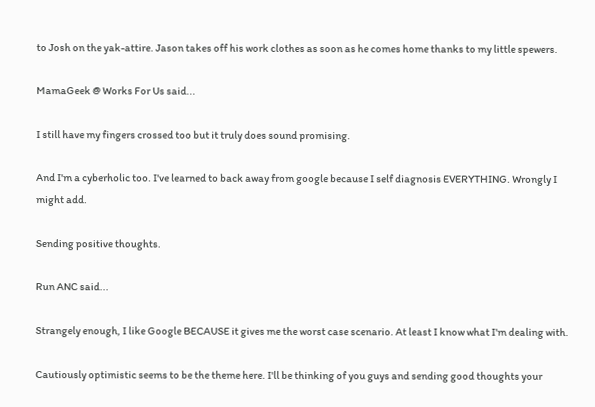to Josh on the yak-attire. Jason takes off his work clothes as soon as he comes home thanks to my little spewers.

MamaGeek @ Works For Us said...

I still have my fingers crossed too but it truly does sound promising.

And I'm a cyberholic too. I've learned to back away from google because I self diagnosis EVERYTHING. Wrongly I might add.

Sending positive thoughts.

Run ANC said...

Strangely enough, I like Google BECAUSE it gives me the worst case scenario. At least I know what I'm dealing with.

Cautiously optimistic seems to be the theme here. I'll be thinking of you guys and sending good thoughts your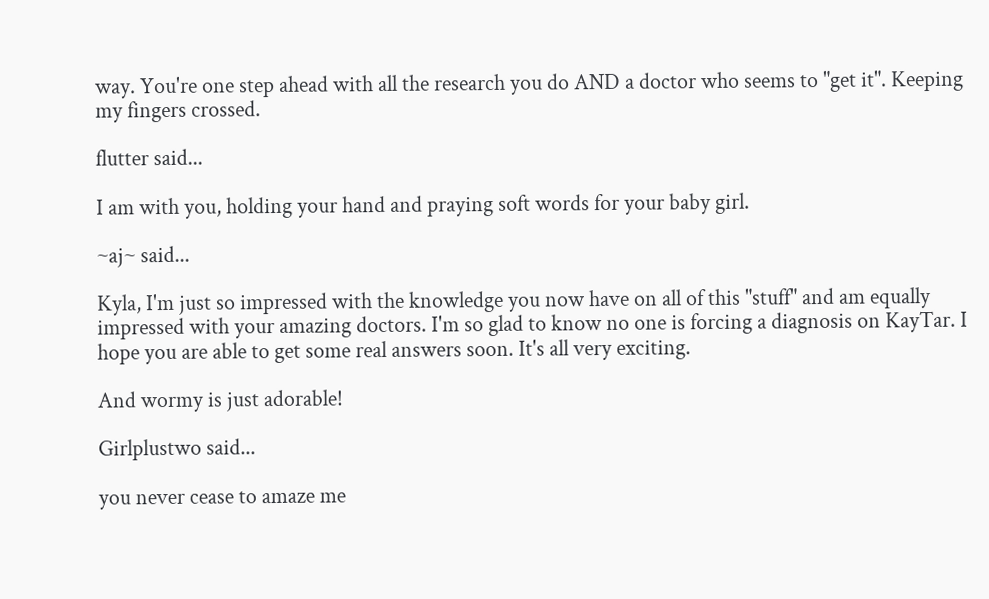way. You're one step ahead with all the research you do AND a doctor who seems to "get it". Keeping my fingers crossed.

flutter said...

I am with you, holding your hand and praying soft words for your baby girl.

~aj~ said...

Kyla, I'm just so impressed with the knowledge you now have on all of this "stuff" and am equally impressed with your amazing doctors. I'm so glad to know no one is forcing a diagnosis on KayTar. I hope you are able to get some real answers soon. It's all very exciting.

And wormy is just adorable!

Girlplustwo said...

you never cease to amaze me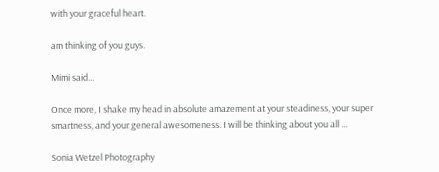with your graceful heart.

am thinking of you guys.

Mimi said...

Once more, I shake my head in absolute amazement at your steadiness, your super smartness, and your general awesomeness. I will be thinking about you all ...

Sonia Wetzel Photography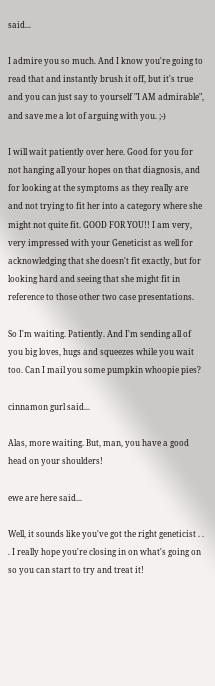said...

I admire you so much. And I know you're going to read that and instantly brush it off, but it's true and you can just say to yourself "I AM admirable", and save me a lot of arguing with you. ;-)

I will wait patiently over here. Good for you for not hanging all your hopes on that diagnosis, and for looking at the symptoms as they really are and not trying to fit her into a category where she might not quite fit. GOOD FOR YOU!! I am very, very impressed with your Geneticist as well for acknowledging that she doesn't fit exactly, but for looking hard and seeing that she might fit in reference to those other two case presentations.

So I'm waiting. Patiently. And I'm sending all of you big loves, hugs and squeezes while you wait too. Can I mail you some pumpkin whoopie pies?

cinnamon gurl said...

Alas, more waiting. But, man, you have a good head on your shoulders!

ewe are here said...

Well, it sounds like you've got the right geneticist . . . I really hope you're closing in on what's going on so you can start to try and treat it!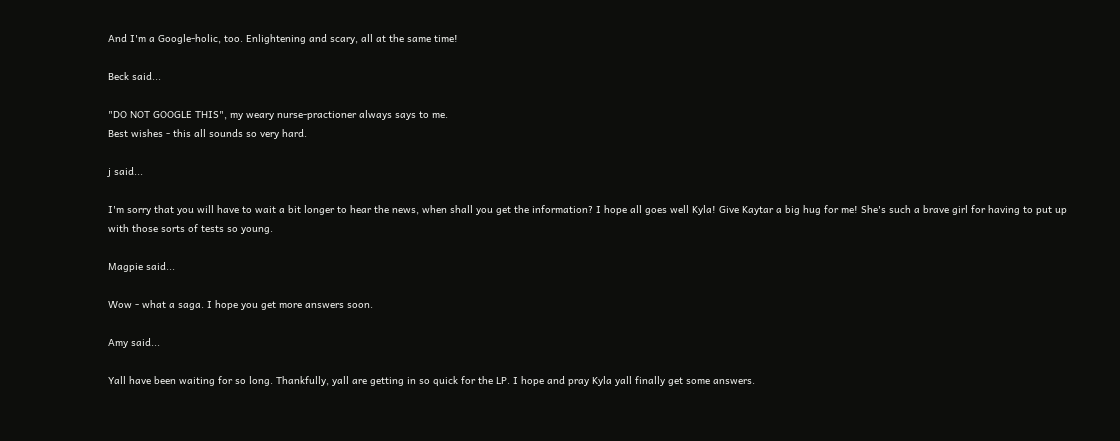And I'm a Google-holic, too. Enlightening and scary, all at the same time!

Beck said...

"DO NOT GOOGLE THIS", my weary nurse-practioner always says to me.
Best wishes - this all sounds so very hard.

j said...

I'm sorry that you will have to wait a bit longer to hear the news, when shall you get the information? I hope all goes well Kyla! Give Kaytar a big hug for me! She's such a brave girl for having to put up with those sorts of tests so young.

Magpie said...

Wow - what a saga. I hope you get more answers soon.

Amy said...

Yall have been waiting for so long. Thankfully, yall are getting in so quick for the LP. I hope and pray Kyla yall finally get some answers.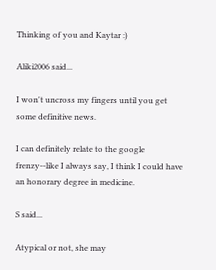Thinking of you and Kaytar :)

Aliki2006 said...

I won't uncross my fingers until you get some definitive news.

I can definitely relate to the google frenzy--like I always say, I think I could have an honorary degree in medicine.

S said...

Atypical or not, she may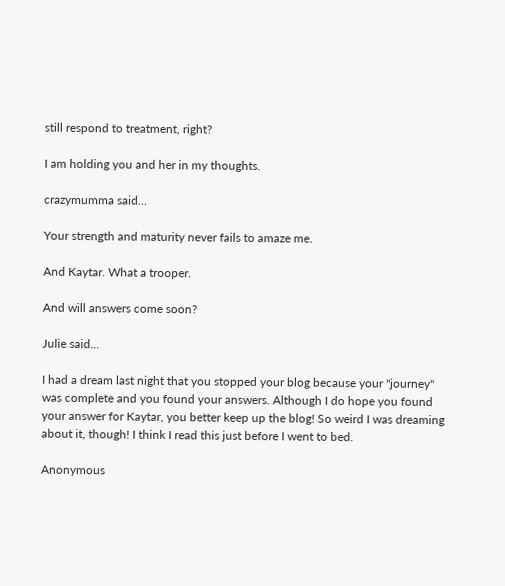still respond to treatment, right?

I am holding you and her in my thoughts.

crazymumma said...

Your strength and maturity never fails to amaze me.

And Kaytar. What a trooper.

And will answers come soon?

Julie said...

I had a dream last night that you stopped your blog because your "journey" was complete and you found your answers. Although I do hope you found your answer for Kaytar, you better keep up the blog! So weird I was dreaming about it, though! I think I read this just before I went to bed.

Anonymous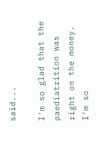said...

I'm so glad that the paediatrition was right on the money. I'm so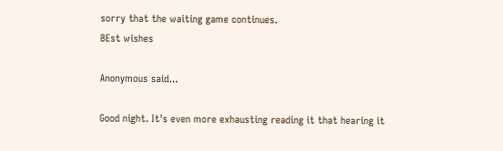sorry that the waiting game continues.
BEst wishes

Anonymous said...

Good night. It's even more exhausting reading it that hearing it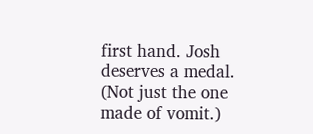first hand. Josh deserves a medal. (Not just the one made of vomit.)